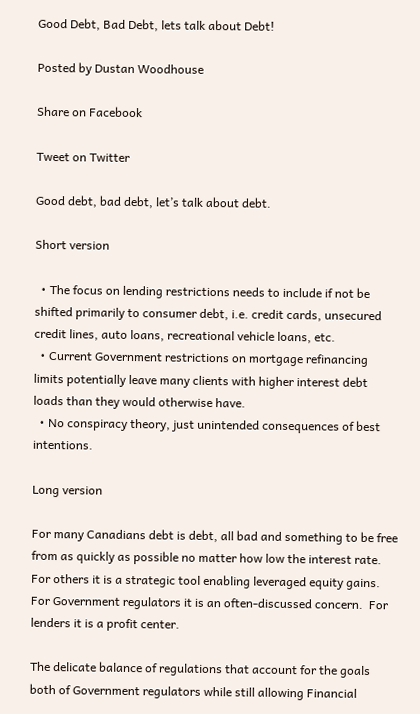Good Debt, Bad Debt, lets talk about Debt!

Posted by Dustan Woodhouse

Share on Facebook

Tweet on Twitter

Good debt, bad debt, let’s talk about debt.

Short version

  • The focus on lending restrictions needs to include if not be shifted primarily to consumer debt, i.e. credit cards, unsecured credit lines, auto loans, recreational vehicle loans, etc.
  • Current Government restrictions on mortgage refinancing limits potentially leave many clients with higher interest debt loads than they would otherwise have.
  • No conspiracy theory, just unintended consequences of best intentions.

Long version

For many Canadians debt is debt, all bad and something to be free from as quickly as possible no matter how low the interest rate.  For others it is a strategic tool enabling leveraged equity gains.  For Government regulators it is an often-discussed concern.  For lenders it is a profit center.

The delicate balance of regulations that account for the goals both of Government regulators while still allowing Financial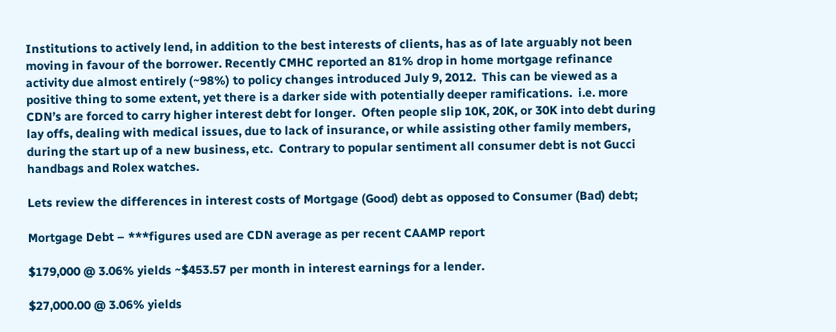Institutions to actively lend, in addition to the best interests of clients, has as of late arguably not been moving in favour of the borrower. Recently CMHC reported an 81% drop in home mortgage refinance activity due almost entirely (~98%) to policy changes introduced July 9, 2012.  This can be viewed as a positive thing to some extent, yet there is a darker side with potentially deeper ramifications.  i.e. more CDN’s are forced to carry higher interest debt for longer.  Often people slip 10K, 20K, or 30K into debt during lay offs, dealing with medical issues, due to lack of insurance, or while assisting other family members, during the start up of a new business, etc.  Contrary to popular sentiment all consumer debt is not Gucci handbags and Rolex watches.

Lets review the differences in interest costs of Mortgage (Good) debt as opposed to Consumer (Bad) debt;

Mortgage Debt – ***figures used are CDN average as per recent CAAMP report

$179,000 @ 3.06% yields ~$453.57 per month in interest earnings for a lender.

$27,000.00 @ 3.06% yields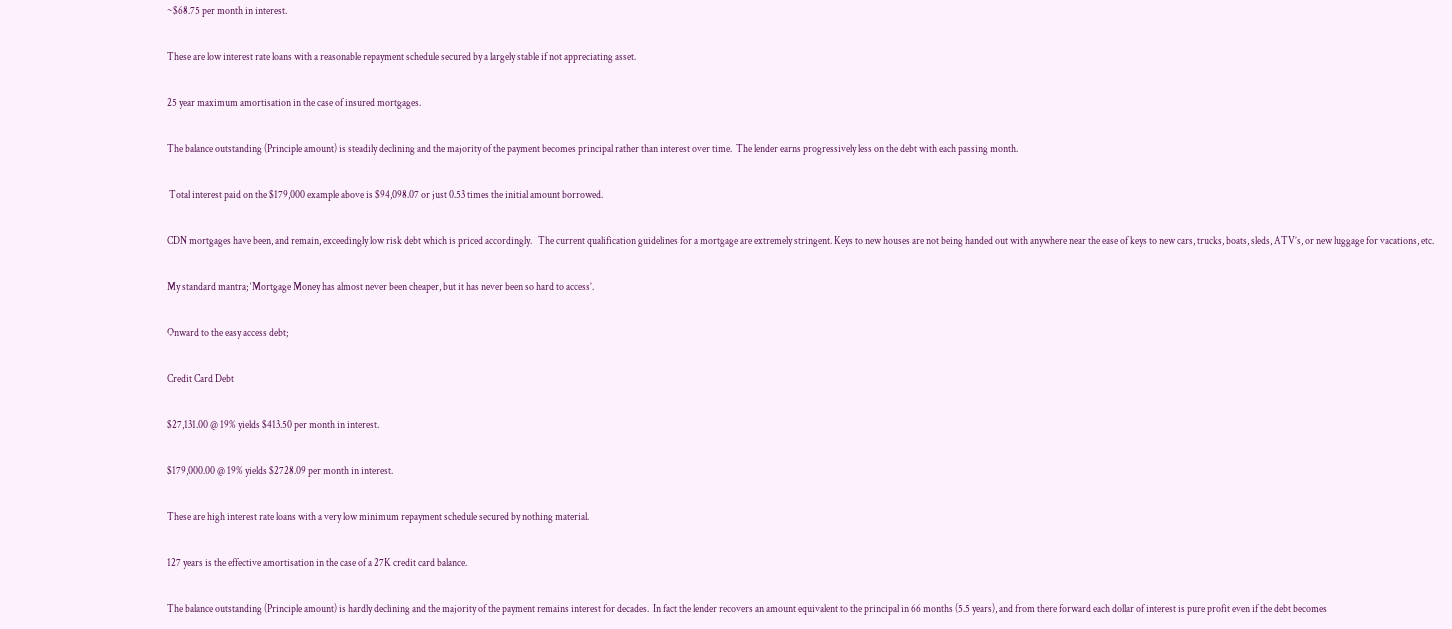~$68.75 per month in interest.

These are low interest rate loans with a reasonable repayment schedule secured by a largely stable if not appreciating asset.

25 year maximum amortisation in the case of insured mortgages.

The balance outstanding (Principle amount) is steadily declining and the majority of the payment becomes principal rather than interest over time.  The lender earns progressively less on the debt with each passing month.

 Total interest paid on the $179,000 example above is $94,098.07 or just 0.53 times the initial amount borrowed.

CDN mortgages have been, and remain, exceedingly low risk debt which is priced accordingly.   The current qualification guidelines for a mortgage are extremely stringent. Keys to new houses are not being handed out with anywhere near the ease of keys to new cars, trucks, boats, sleds, ATV’s, or new luggage for vacations, etc.

My standard mantra; ‘Mortgage Money has almost never been cheaper, but it has never been so hard to access’.

Onward to the easy access debt;

Credit Card Debt

$27,131.00 @ 19% yields $413.50 per month in interest.

$179,000.00 @ 19% yields $2728.09 per month in interest.

These are high interest rate loans with a very low minimum repayment schedule secured by nothing material.

127 years is the effective amortisation in the case of a 27K credit card balance.

The balance outstanding (Principle amount) is hardly declining and the majority of the payment remains interest for decades.  In fact the lender recovers an amount equivalent to the principal in 66 months (5.5 years), and from there forward each dollar of interest is pure profit even if the debt becomes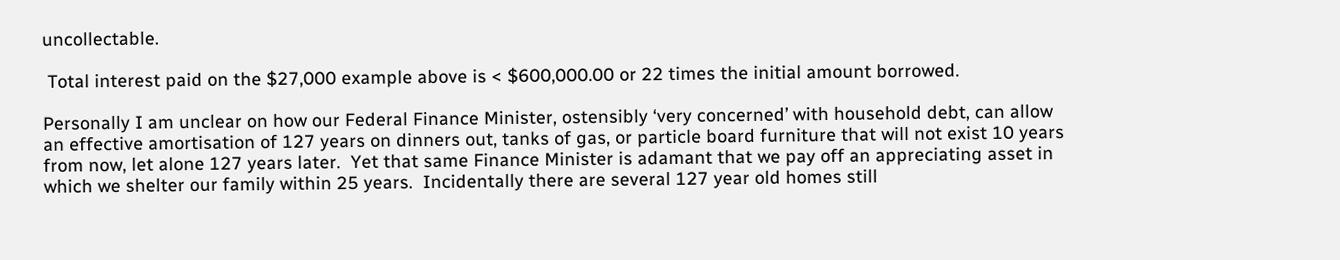uncollectable.

 Total interest paid on the $27,000 example above is < $600,000.00 or 22 times the initial amount borrowed.

Personally I am unclear on how our Federal Finance Minister, ostensibly ‘very concerned’ with household debt, can allow an effective amortisation of 127 years on dinners out, tanks of gas, or particle board furniture that will not exist 10 years from now, let alone 127 years later.  Yet that same Finance Minister is adamant that we pay off an appreciating asset in which we shelter our family within 25 years.  Incidentally there are several 127 year old homes still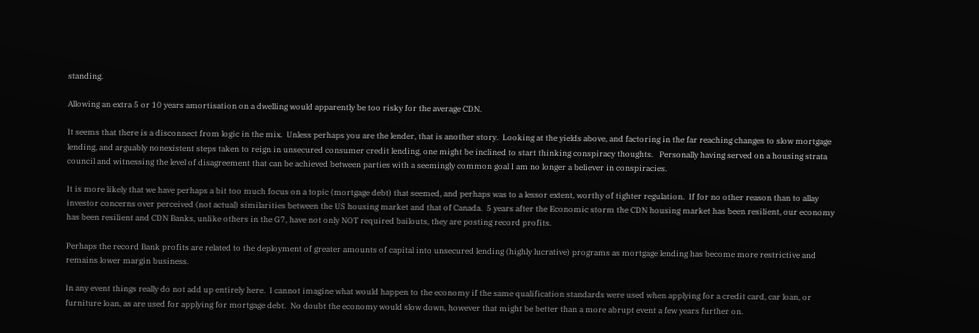standing.

Allowing an extra 5 or 10 years amortisation on a dwelling would apparently be too risky for the average CDN.

It seems that there is a disconnect from logic in the mix.  Unless perhaps you are the lender, that is another story.  Looking at the yields above, and factoring in the far reaching changes to slow mortgage lending, and arguably nonexistent steps taken to reign in unsecured consumer credit lending, one might be inclined to start thinking conspiracy thoughts.   Personally having served on a housing strata council and witnessing the level of disagreement that can be achieved between parties with a seemingly common goal I am no longer a believer in conspiracies.

It is more likely that we have perhaps a bit too much focus on a topic (mortgage debt) that seemed, and perhaps was to a lessor extent, worthy of tighter regulation.  If for no other reason than to allay investor concerns over perceived (not actual) similarities between the US housing market and that of Canada.  5 years after the Economic storm the CDN housing market has been resilient, our economy has been resilient and CDN Banks, unlike others in the G7, have not only NOT required bailouts, they are posting record profits.

Perhaps the record Bank profits are related to the deployment of greater amounts of capital into unsecured lending (highly lucrative) programs as mortgage lending has become more restrictive and remains lower margin business.

In any event things really do not add up entirely here.  I cannot imagine what would happen to the economy if the same qualification standards were used when applying for a credit card, car loan, or furniture loan, as are used for applying for mortgage debt.  No doubt the economy would slow down, however that might be better than a more abrupt event a few years further on.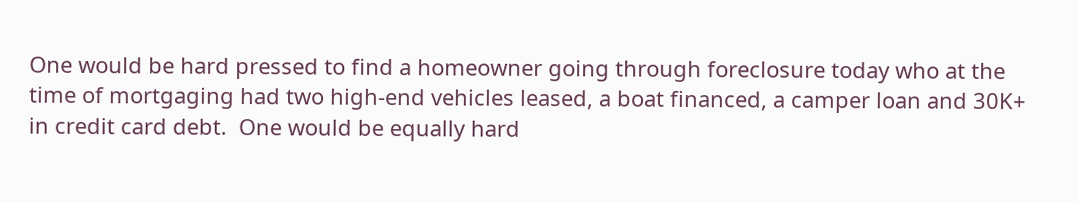One would be hard pressed to find a homeowner going through foreclosure today who at the time of mortgaging had two high-end vehicles leased, a boat financed, a camper loan and 30K+ in credit card debt.  One would be equally hard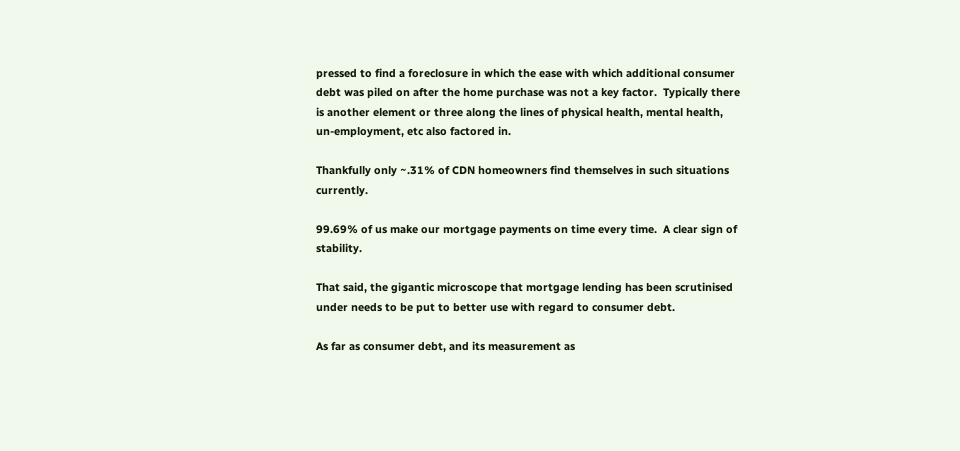pressed to find a foreclosure in which the ease with which additional consumer debt was piled on after the home purchase was not a key factor.  Typically there is another element or three along the lines of physical health, mental health, un-employment, etc also factored in.

Thankfully only ~.31% of CDN homeowners find themselves in such situations currently.

99.69% of us make our mortgage payments on time every time.  A clear sign of stability.

That said, the gigantic microscope that mortgage lending has been scrutinised under needs to be put to better use with regard to consumer debt.

As far as consumer debt, and its measurement as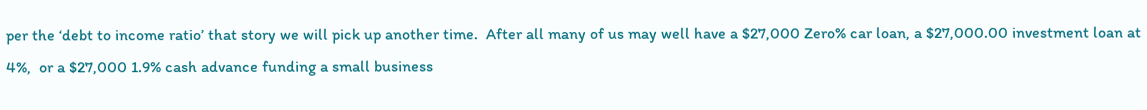per the ‘debt to income ratio’ that story we will pick up another time.  After all many of us may well have a $27,000 Zero% car loan, a $27,000.00 investment loan at 4%,  or a $27,000 1.9% cash advance funding a small business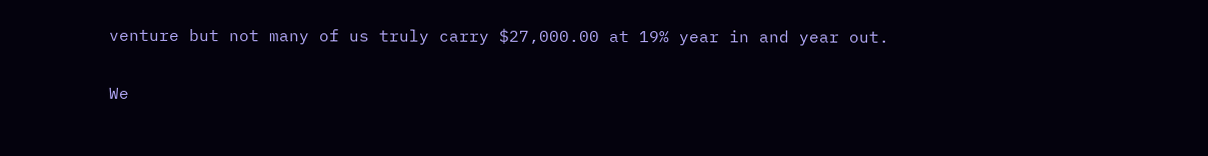venture but not many of us truly carry $27,000.00 at 19% year in and year out.

We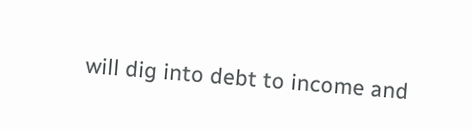will dig into debt to income and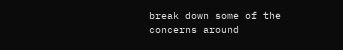break down some of the concerns around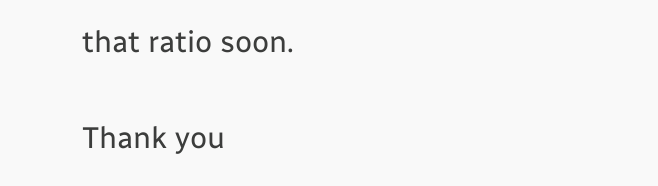that ratio soon.

Thank you